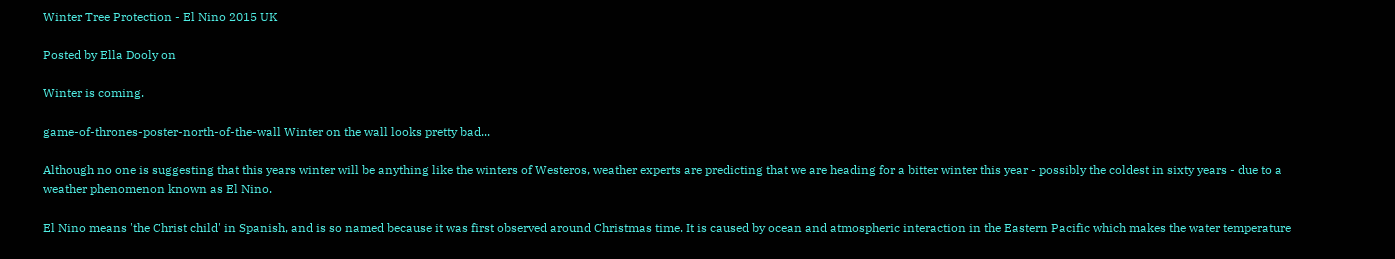Winter Tree Protection - El Nino 2015 UK

Posted by Ella Dooly on

Winter is coming.

game-of-thrones-poster-north-of-the-wall Winter on the wall looks pretty bad...

Although no one is suggesting that this years winter will be anything like the winters of Westeros, weather experts are predicting that we are heading for a bitter winter this year - possibly the coldest in sixty years - due to a weather phenomenon known as El Nino.

El Nino means 'the Christ child' in Spanish, and is so named because it was first observed around Christmas time. It is caused by ocean and atmospheric interaction in the Eastern Pacific which makes the water temperature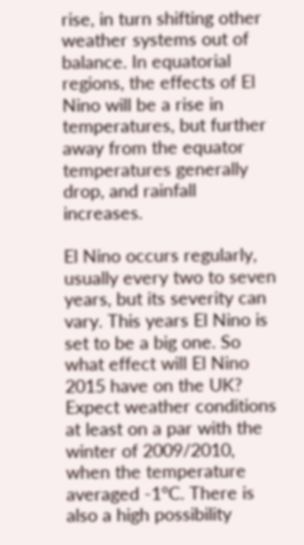rise, in turn shifting other weather systems out of balance. In equatorial regions, the effects of El Nino will be a rise in temperatures, but further away from the equator temperatures generally drop, and rainfall increases.

El Nino occurs regularly, usually every two to seven years, but its severity can vary. This years El Nino is set to be a big one. So what effect will El Nino 2015 have on the UK? Expect weather conditions at least on a par with the winter of 2009/2010, when the temperature averaged -1°C. There is also a high possibility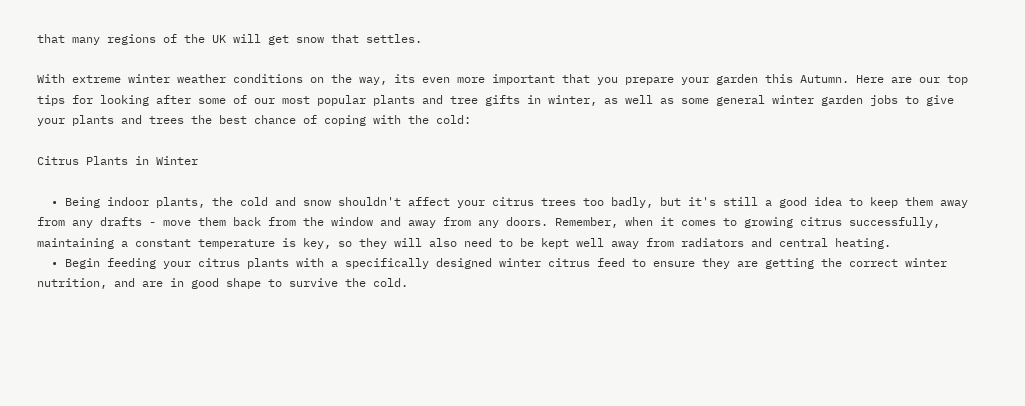that many regions of the UK will get snow that settles.

With extreme winter weather conditions on the way, its even more important that you prepare your garden this Autumn. Here are our top tips for looking after some of our most popular plants and tree gifts in winter, as well as some general winter garden jobs to give your plants and trees the best chance of coping with the cold:

Citrus Plants in Winter

  • Being indoor plants, the cold and snow shouldn't affect your citrus trees too badly, but it's still a good idea to keep them away from any drafts - move them back from the window and away from any doors. Remember, when it comes to growing citrus successfully, maintaining a constant temperature is key, so they will also need to be kept well away from radiators and central heating.
  • Begin feeding your citrus plants with a specifically designed winter citrus feed to ensure they are getting the correct winter nutrition, and are in good shape to survive the cold.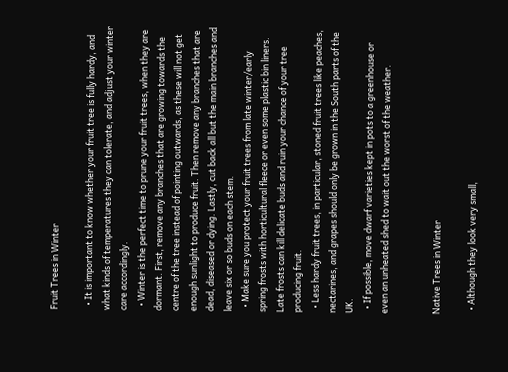Fruit Trees in Winter

  • It is important to know whether your fruit tree is fully hardy, and what kinds of temperatures they can tolerate, and adjust your winter care accordingly.
  • Winter is the perfect time to prune your fruit trees, when they are dormant. First, remove any branches that are growing towards the centre of the tree instead of pointing outwards, as these will not get enough sunlight to produce fruit. Then remove any branches that are dead, diseased or dying. Lastly, cut back all but the main branches and leave six or so buds on each stem.
  • Make sure you protect your fruit trees from late winter/early spring frosts with horticultural fleece or even some plastic bin liners. Late frosts can kill delicate buds and ruin your chance of your tree producing fruit.
  • Less hardy fruit trees, in particular, stoned fruit trees like peaches, nectarines, and grapes should only be grown in the South parts of the UK.
  • If possible, move dwarf varieties kept in pots to a greenhouse or even an unheated shed to wait out the worst of the weather.


Native Trees in Winter

  • Although they look very small,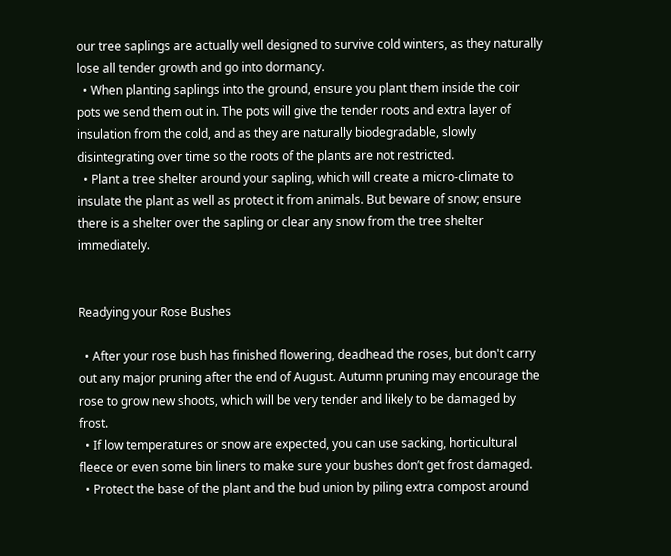our tree saplings are actually well designed to survive cold winters, as they naturally lose all tender growth and go into dormancy.
  • When planting saplings into the ground, ensure you plant them inside the coir pots we send them out in. The pots will give the tender roots and extra layer of insulation from the cold, and as they are naturally biodegradable, slowly disintegrating over time so the roots of the plants are not restricted.
  • Plant a tree shelter around your sapling, which will create a micro-climate to insulate the plant as well as protect it from animals. But beware of snow; ensure there is a shelter over the sapling or clear any snow from the tree shelter immediately.


Readying your Rose Bushes

  • After your rose bush has finished flowering, deadhead the roses, but don't carry out any major pruning after the end of August. Autumn pruning may encourage the rose to grow new shoots, which will be very tender and likely to be damaged by frost.
  • If low temperatures or snow are expected, you can use sacking, horticultural fleece or even some bin liners to make sure your bushes don’t get frost damaged.
  • Protect the base of the plant and the bud union by piling extra compost around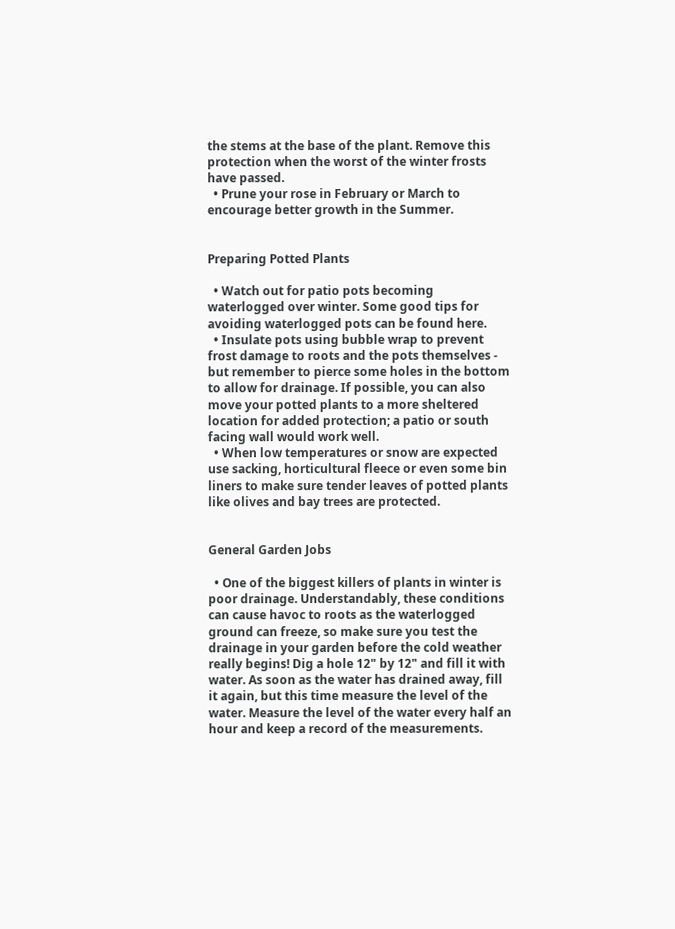the stems at the base of the plant. Remove this protection when the worst of the winter frosts have passed.
  • Prune your rose in February or March to encourage better growth in the Summer.


Preparing Potted Plants

  • Watch out for patio pots becoming waterlogged over winter. Some good tips for avoiding waterlogged pots can be found here.
  • Insulate pots using bubble wrap to prevent frost damage to roots and the pots themselves - but remember to pierce some holes in the bottom to allow for drainage. If possible, you can also move your potted plants to a more sheltered location for added protection; a patio or south facing wall would work well.
  • When low temperatures or snow are expected use sacking, horticultural fleece or even some bin liners to make sure tender leaves of potted plants like olives and bay trees are protected.


General Garden Jobs

  • One of the biggest killers of plants in winter is poor drainage. Understandably, these conditions can cause havoc to roots as the waterlogged ground can freeze, so make sure you test the drainage in your garden before the cold weather really begins! Dig a hole 12" by 12" and fill it with water. As soon as the water has drained away, fill it again, but this time measure the level of the water. Measure the level of the water every half an hour and keep a record of the measurements.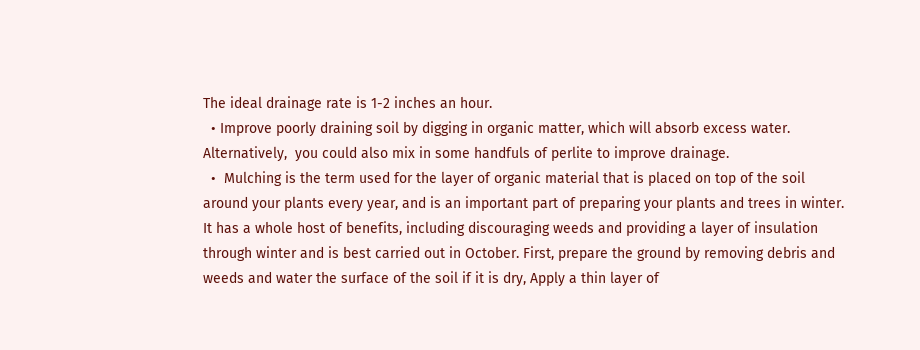The ideal drainage rate is 1-2 inches an hour.
  • Improve poorly draining soil by digging in organic matter, which will absorb excess water. Alternatively,  you could also mix in some handfuls of perlite to improve drainage.
  •  Mulching is the term used for the layer of organic material that is placed on top of the soil around your plants every year, and is an important part of preparing your plants and trees in winter. It has a whole host of benefits, including discouraging weeds and providing a layer of insulation through winter and is best carried out in October. First, prepare the ground by removing debris and weeds and water the surface of the soil if it is dry, Apply a thin layer of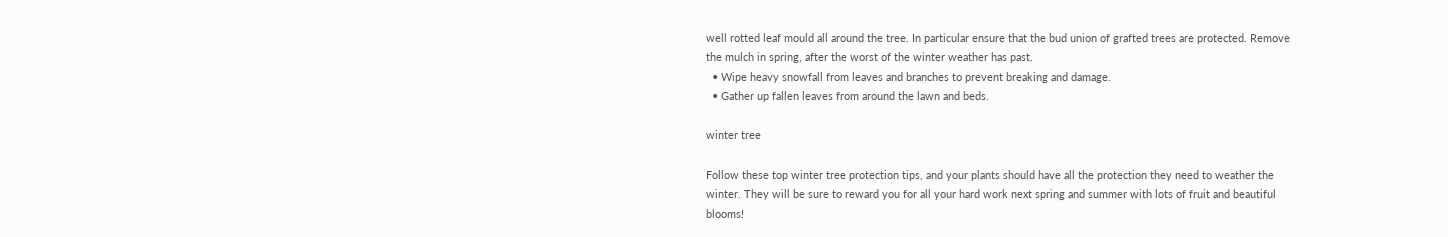well rotted leaf mould all around the tree. In particular ensure that the bud union of grafted trees are protected. Remove the mulch in spring, after the worst of the winter weather has past.
  • Wipe heavy snowfall from leaves and branches to prevent breaking and damage.
  • Gather up fallen leaves from around the lawn and beds.

winter tree

Follow these top winter tree protection tips, and your plants should have all the protection they need to weather the winter. They will be sure to reward you for all your hard work next spring and summer with lots of fruit and beautiful blooms!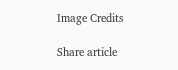Image Credits

Share article